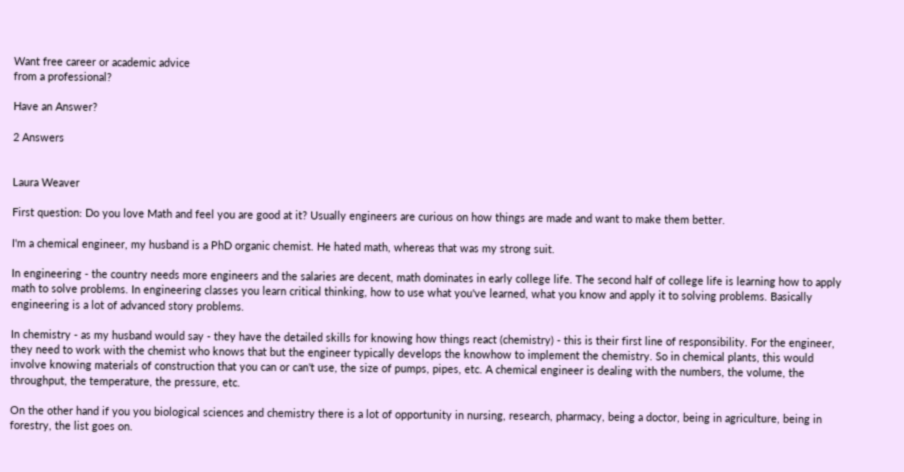Want free career or academic advice
from a professional?

Have an Answer?

2 Answers


Laura Weaver

First question: Do you love Math and feel you are good at it? Usually engineers are curious on how things are made and want to make them better.

I'm a chemical engineer, my husband is a PhD organic chemist. He hated math, whereas that was my strong suit.

In engineering - the country needs more engineers and the salaries are decent, math dominates in early college life. The second half of college life is learning how to apply math to solve problems. In engineering classes you learn critical thinking, how to use what you've learned, what you know and apply it to solving problems. Basically engineering is a lot of advanced story problems.

In chemistry - as my husband would say - they have the detailed skills for knowing how things react (chemistry) - this is their first line of responsibility. For the engineer, they need to work with the chemist who knows that but the engineer typically develops the knowhow to implement the chemistry. So in chemical plants, this would involve knowing materials of construction that you can or can't use, the size of pumps, pipes, etc. A chemical engineer is dealing with the numbers, the volume, the throughput, the temperature, the pressure, etc.

On the other hand if you you biological sciences and chemistry there is a lot of opportunity in nursing, research, pharmacy, being a doctor, being in agriculture, being in forestry, the list goes on.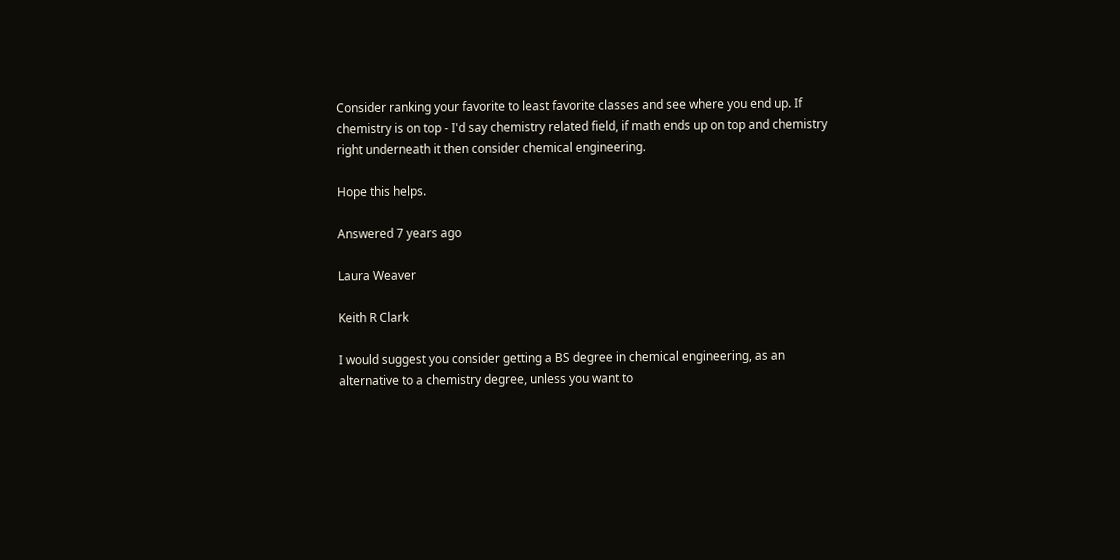Consider ranking your favorite to least favorite classes and see where you end up. If chemistry is on top - I'd say chemistry related field, if math ends up on top and chemistry right underneath it then consider chemical engineering.

Hope this helps.

Answered 7 years ago

Laura Weaver

Keith R Clark

I would suggest you consider getting a BS degree in chemical engineering, as an alternative to a chemistry degree, unless you want to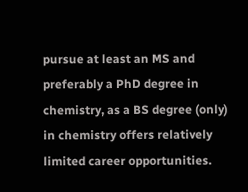pursue at least an MS and preferably a PhD degree in chemistry, as a BS degree (only) in chemistry offers relatively limited career opportunities.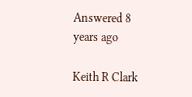Answered 8 years ago

Keith R Clark